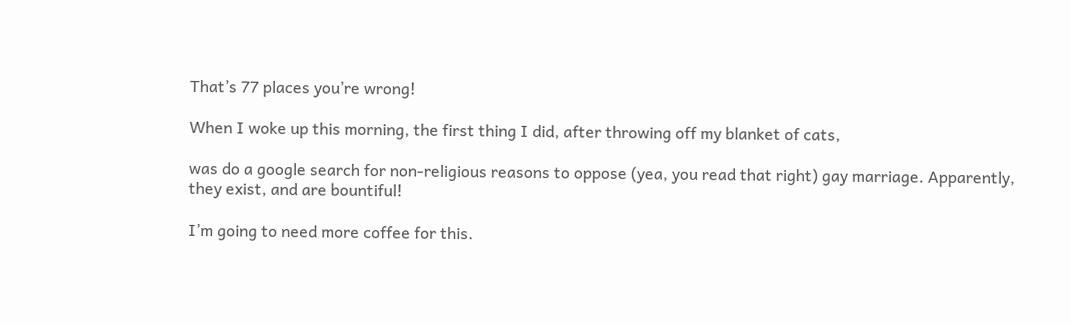That’s 77 places you’re wrong!

When I woke up this morning, the first thing I did, after throwing off my blanket of cats,

was do a google search for non-religious reasons to oppose (yea, you read that right) gay marriage. Apparently, they exist, and are bountiful!

I’m going to need more coffee for this.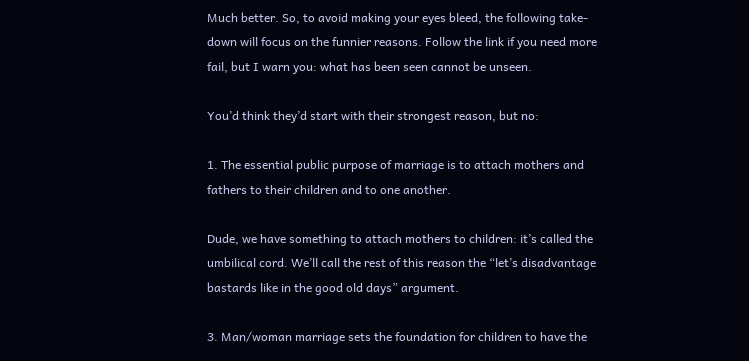Much better. So, to avoid making your eyes bleed, the following take-down will focus on the funnier reasons. Follow the link if you need more fail, but I warn you: what has been seen cannot be unseen.

You’d think they’d start with their strongest reason, but no:

1. The essential public purpose of marriage is to attach mothers and fathers to their children and to one another.

Dude, we have something to attach mothers to children: it’s called the umbilical cord. We’ll call the rest of this reason the “let’s disadvantage bastards like in the good old days” argument.

3. Man/woman marriage sets the foundation for children to have the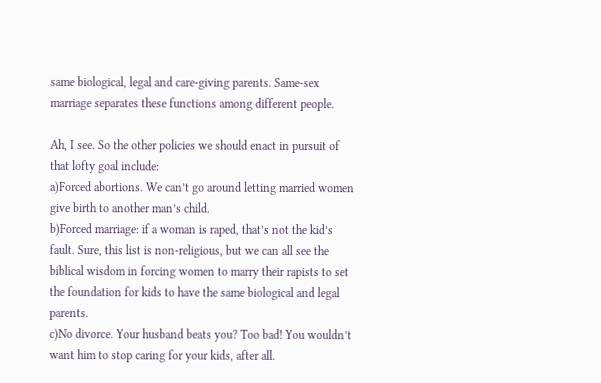same biological, legal and care-giving parents. Same-sex marriage separates these functions among different people.

Ah, I see. So the other policies we should enact in pursuit of that lofty goal include:
a)Forced abortions. We can’t go around letting married women give birth to another man’s child.
b)Forced marriage: if a woman is raped, that’s not the kid’s fault. Sure, this list is non-religious, but we can all see the biblical wisdom in forcing women to marry their rapists to set the foundation for kids to have the same biological and legal parents.
c)No divorce. Your husband beats you? Too bad! You wouldn’t want him to stop caring for your kids, after all.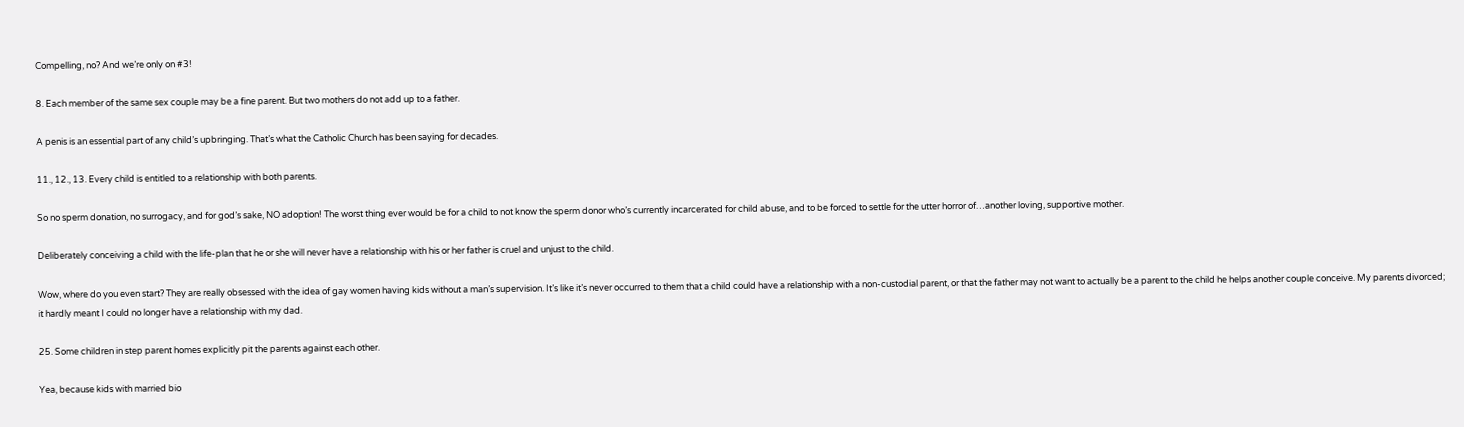Compelling, no? And we’re only on #3!

8. Each member of the same sex couple may be a fine parent. But two mothers do not add up to a father.

A penis is an essential part of any child’s upbringing. That’s what the Catholic Church has been saying for decades.

11., 12., 13. Every child is entitled to a relationship with both parents.

So no sperm donation, no surrogacy, and for god’s sake, NO adoption! The worst thing ever would be for a child to not know the sperm donor who’s currently incarcerated for child abuse, and to be forced to settle for the utter horror of…another loving, supportive mother.

Deliberately conceiving a child with the life-plan that he or she will never have a relationship with his or her father is cruel and unjust to the child.

Wow, where do you even start? They are really obsessed with the idea of gay women having kids without a man’s supervision. It’s like it’s never occurred to them that a child could have a relationship with a non-custodial parent, or that the father may not want to actually be a parent to the child he helps another couple conceive. My parents divorced; it hardly meant I could no longer have a relationship with my dad.

25. Some children in step parent homes explicitly pit the parents against each other.

Yea, because kids with married bio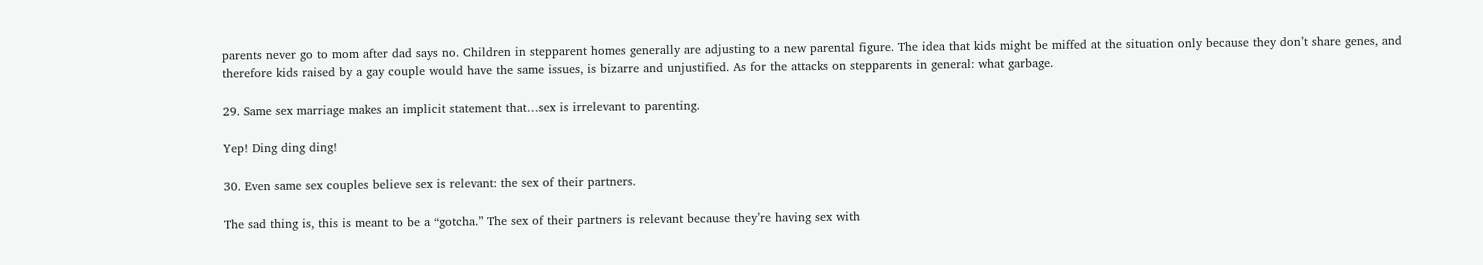parents never go to mom after dad says no. Children in stepparent homes generally are adjusting to a new parental figure. The idea that kids might be miffed at the situation only because they don’t share genes, and therefore kids raised by a gay couple would have the same issues, is bizarre and unjustified. As for the attacks on stepparents in general: what garbage.

29. Same sex marriage makes an implicit statement that…sex is irrelevant to parenting.

Yep! Ding ding ding!

30. Even same sex couples believe sex is relevant: the sex of their partners.

The sad thing is, this is meant to be a “gotcha.” The sex of their partners is relevant because they’re having sex with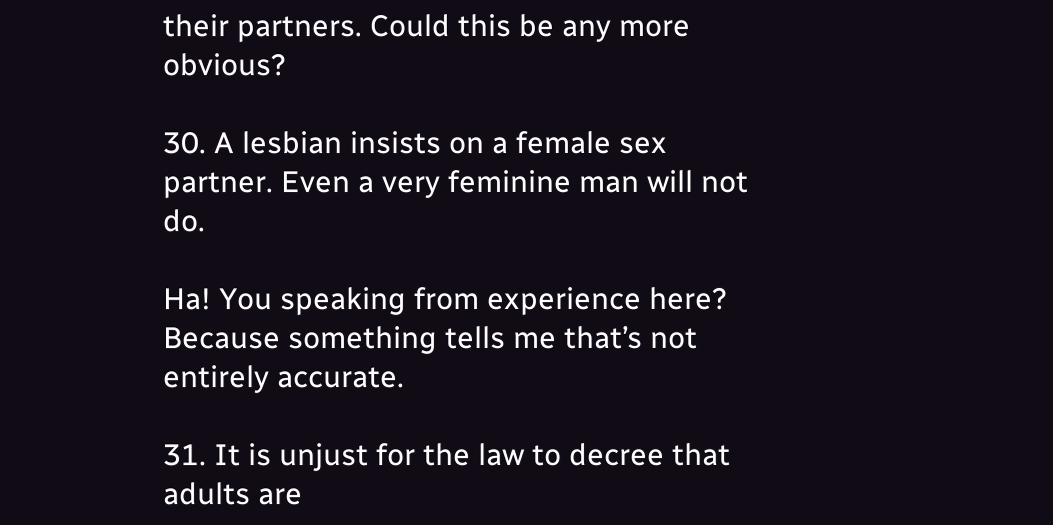their partners. Could this be any more obvious?

30. A lesbian insists on a female sex partner. Even a very feminine man will not do.

Ha! You speaking from experience here? Because something tells me that’s not entirely accurate.

31. It is unjust for the law to decree that adults are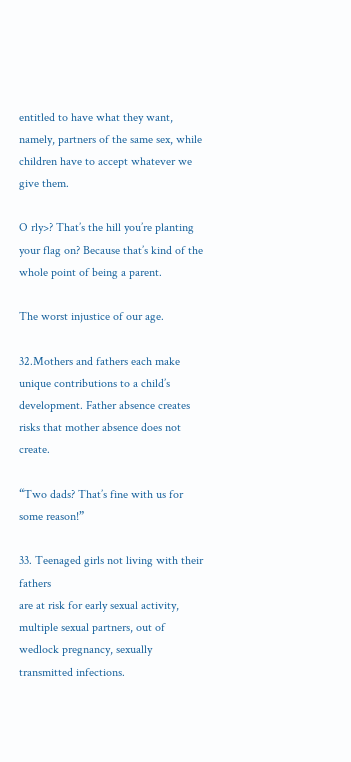entitled to have what they want, namely, partners of the same sex, while children have to accept whatever we give them.

O rly>? That’s the hill you’re planting your flag on? Because that’s kind of the whole point of being a parent.

The worst injustice of our age.

32.Mothers and fathers each make unique contributions to a child’s development. Father absence creates risks that mother absence does not create.

“Two dads? That’s fine with us for some reason!”

33. Teenaged girls not living with their fathers
are at risk for early sexual activity, multiple sexual partners, out of wedlock pregnancy, sexually transmitted infections.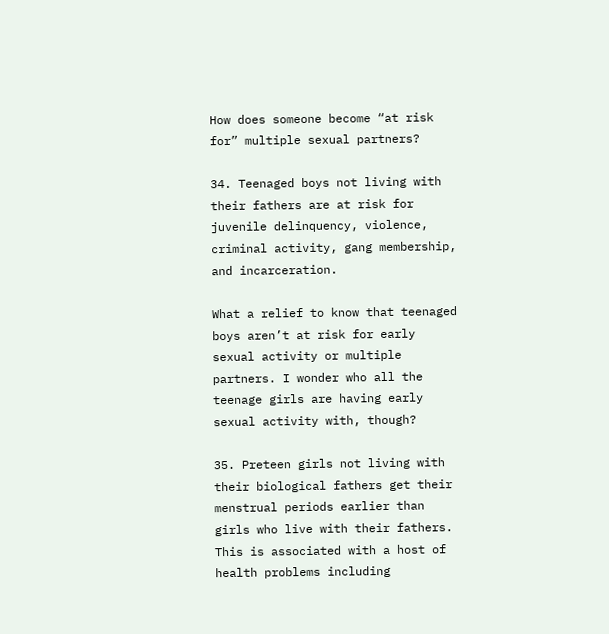How does someone become “at risk for” multiple sexual partners?

34. Teenaged boys not living with their fathers are at risk for juvenile delinquency, violence, criminal activity, gang membership, and incarceration.

What a relief to know that teenaged boys aren’t at risk for early sexual activity or multiple partners. I wonder who all the teenage girls are having early sexual activity with, though?

35. Preteen girls not living with their biological fathers get their menstrual periods earlier than girls who live with their fathers. This is associated with a host of health problems including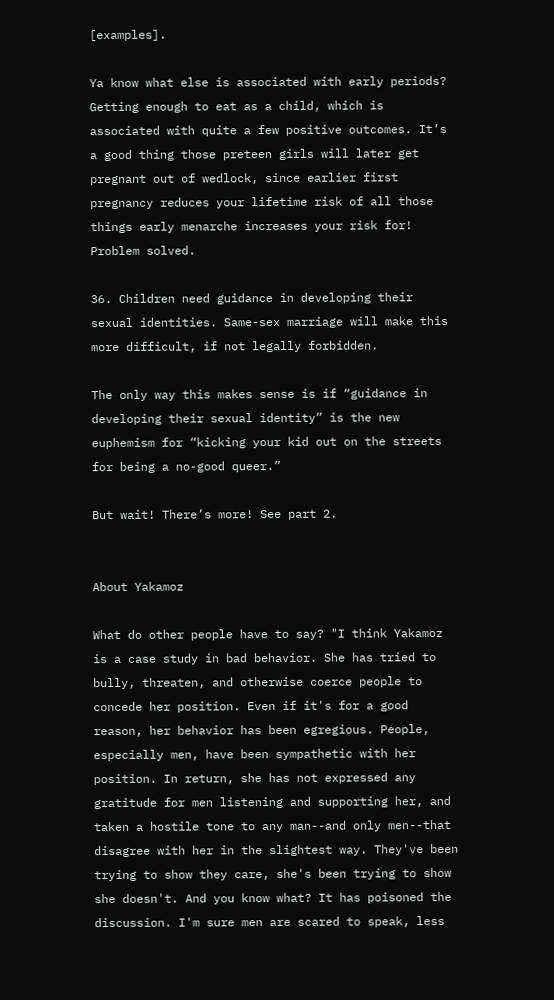[examples].

Ya know what else is associated with early periods? Getting enough to eat as a child, which is associated with quite a few positive outcomes. It’s a good thing those preteen girls will later get pregnant out of wedlock, since earlier first pregnancy reduces your lifetime risk of all those things early menarche increases your risk for! Problem solved.

36. Children need guidance in developing their sexual identities. Same-sex marriage will make this more difficult, if not legally forbidden.

The only way this makes sense is if “guidance in developing their sexual identity” is the new euphemism for “kicking your kid out on the streets for being a no-good queer.”

But wait! There’s more! See part 2.


About Yakamoz

What do other people have to say? "I think Yakamoz is a case study in bad behavior. She has tried to bully, threaten, and otherwise coerce people to concede her position. Even if it's for a good reason, her behavior has been egregious. People, especially men, have been sympathetic with her position. In return, she has not expressed any gratitude for men listening and supporting her, and taken a hostile tone to any man--and only men--that disagree with her in the slightest way. They've been trying to show they care, she's been trying to show she doesn't. And you know what? It has poisoned the discussion. I'm sure men are scared to speak, less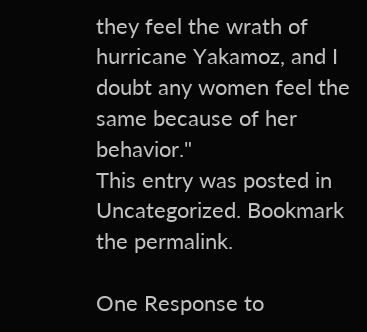they feel the wrath of hurricane Yakamoz, and I doubt any women feel the same because of her behavior."
This entry was posted in Uncategorized. Bookmark the permalink.

One Response to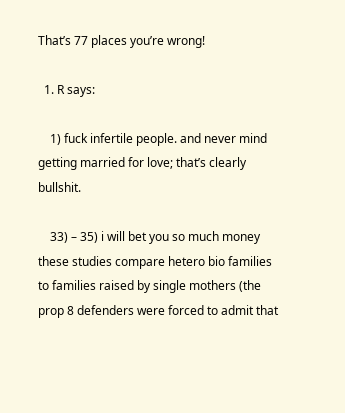That’s 77 places you’re wrong!

  1. R says:

    1) fuck infertile people. and never mind getting married for love; that’s clearly bullshit.

    33) – 35) i will bet you so much money these studies compare hetero bio families to families raised by single mothers (the prop 8 defenders were forced to admit that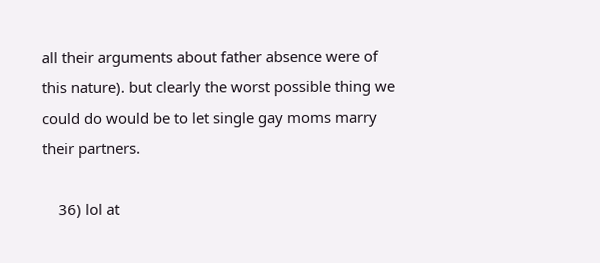all their arguments about father absence were of this nature). but clearly the worst possible thing we could do would be to let single gay moms marry their partners.

    36) lol at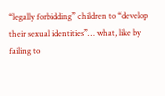“legally forbidding” children to “develop their sexual identities”… what, like by failing to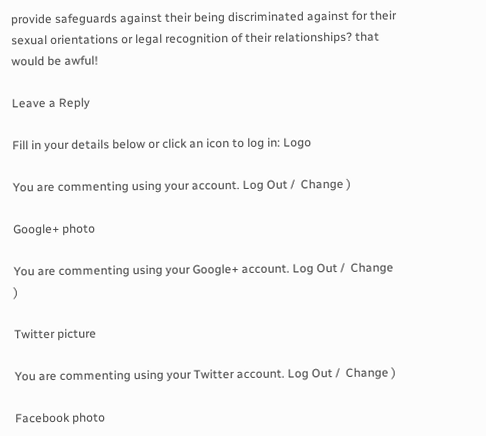provide safeguards against their being discriminated against for their sexual orientations or legal recognition of their relationships? that would be awful!

Leave a Reply

Fill in your details below or click an icon to log in: Logo

You are commenting using your account. Log Out /  Change )

Google+ photo

You are commenting using your Google+ account. Log Out /  Change )

Twitter picture

You are commenting using your Twitter account. Log Out /  Change )

Facebook photo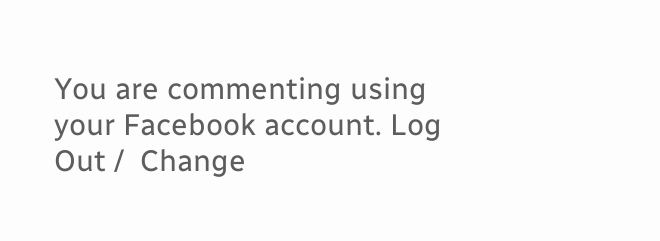You are commenting using your Facebook account. Log Out /  Change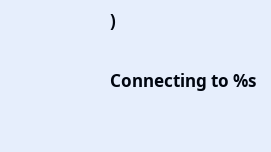)


Connecting to %s